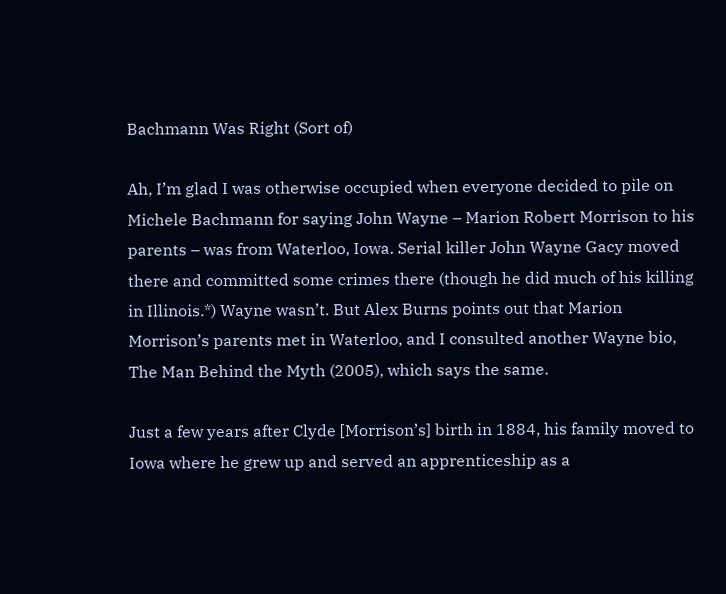Bachmann Was Right (Sort of)

Ah, I’m glad I was otherwise occupied when everyone decided to pile on Michele Bachmann for saying John Wayne – Marion Robert Morrison to his parents – was from Waterloo, Iowa. Serial killer John Wayne Gacy moved there and committed some crimes there (though he did much of his killing in Illinois.*) Wayne wasn’t. But Alex Burns points out that Marion Morrison’s parents met in Waterloo, and I consulted another Wayne bio, The Man Behind the Myth (2005), which says the same.

Just a few years after Clyde [Morrison’s] birth in 1884, his family moved to Iowa where he grew up and served an apprenticeship as a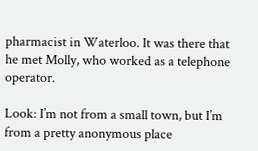pharmacist in Waterloo. It was there that he met Molly, who worked as a telephone operator.

Look: I’m not from a small town, but I’m from a pretty anonymous place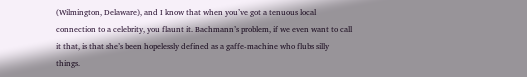(Wilmington, Delaware), and I know that when you’ve got a tenuous local connection to a celebrity, you flaunt it. Bachmann’s problem, if we even want to call it that, is that she’s been hopelessly defined as a gaffe-machine who flubs silly things.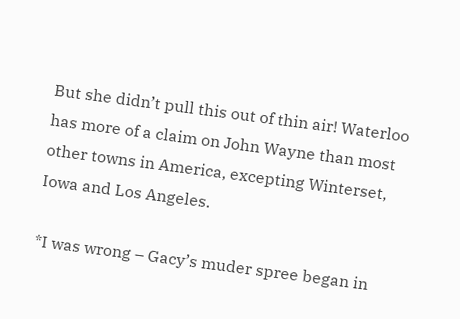But she didn’t pull this out of thin air! Waterloo has more of a claim on John Wayne than most other towns in America, excepting Winterset, Iowa and Los Angeles.

*I was wrong – Gacy’s muder spree began in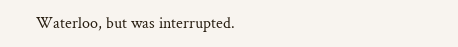Waterloo, but was interrupted.